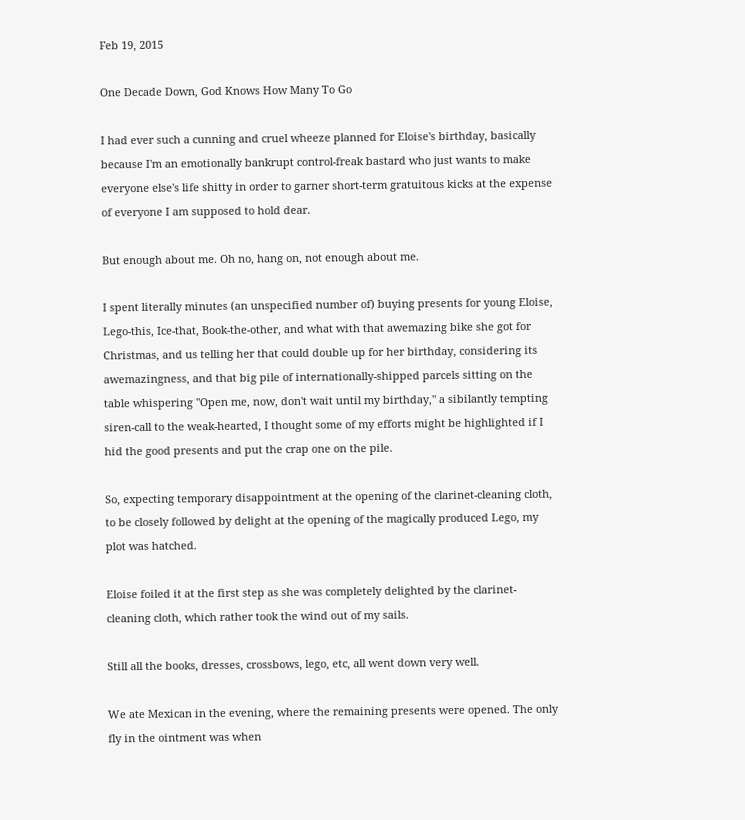Feb 19, 2015

One Decade Down, God Knows How Many To Go

I had ever such a cunning and cruel wheeze planned for Eloise's birthday, basically because I'm an emotionally bankrupt control-freak bastard who just wants to make everyone else's life shitty in order to garner short-term gratuitous kicks at the expense of everyone I am supposed to hold dear.

But enough about me. Oh no, hang on, not enough about me.

I spent literally minutes (an unspecified number of) buying presents for young Eloise, Lego-this, Ice-that, Book-the-other, and what with that awemazing bike she got for Christmas, and us telling her that could double up for her birthday, considering its awemazingness, and that big pile of internationally-shipped parcels sitting on the table whispering "Open me, now, don't wait until my birthday," a sibilantly tempting siren-call to the weak-hearted, I thought some of my efforts might be highlighted if I hid the good presents and put the crap one on the pile.

So, expecting temporary disappointment at the opening of the clarinet-cleaning cloth, to be closely followed by delight at the opening of the magically produced Lego, my plot was hatched.

Eloise foiled it at the first step as she was completely delighted by the clarinet-cleaning cloth, which rather took the wind out of my sails.

Still all the books, dresses, crossbows, lego, etc, all went down very well.

We ate Mexican in the evening, where the remaining presents were opened. The only fly in the ointment was when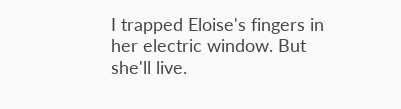I trapped Eloise's fingers in her electric window. But she'll live.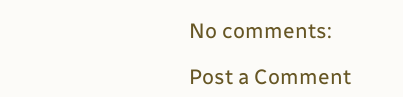No comments:

Post a Comment